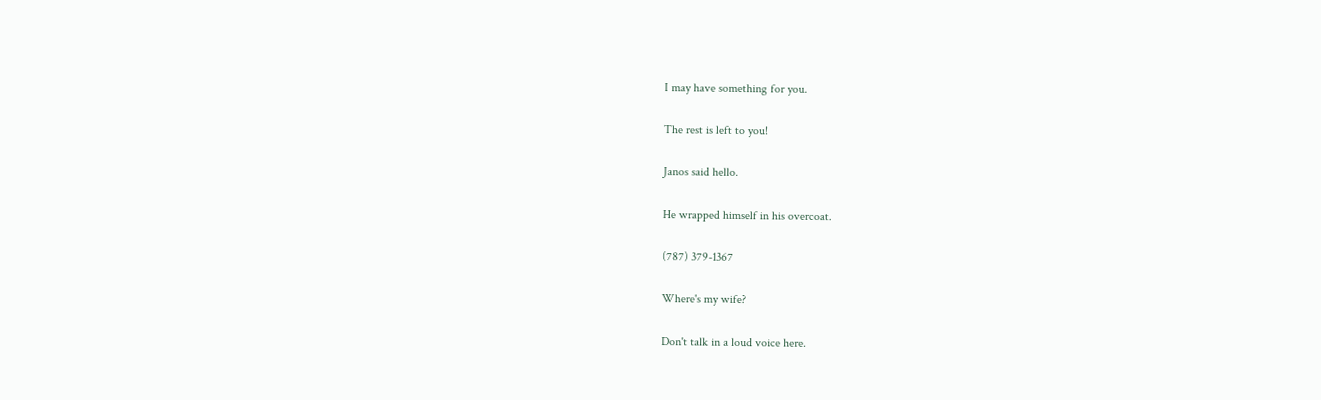I may have something for you.

The rest is left to you!

Janos said hello.

He wrapped himself in his overcoat.

(787) 379-1367

Where's my wife?

Don't talk in a loud voice here.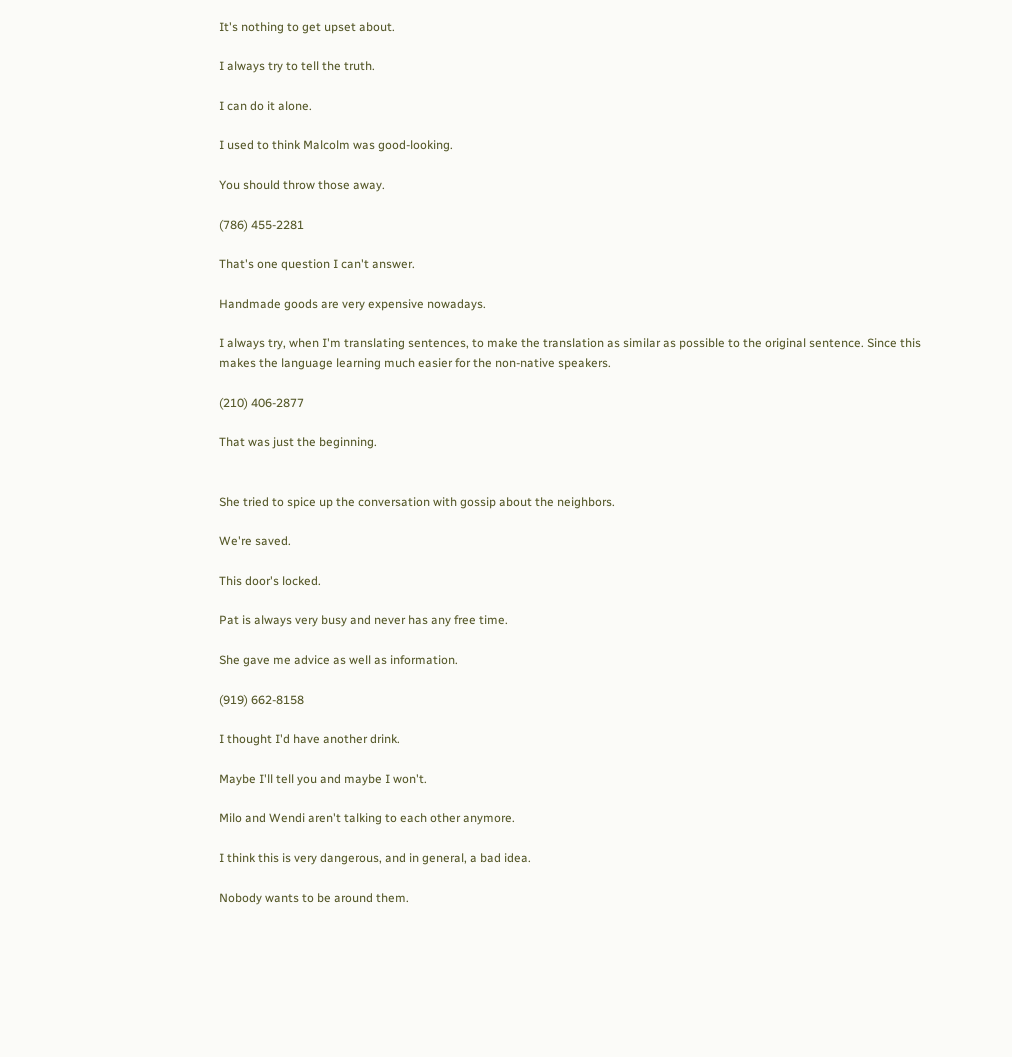It's nothing to get upset about.

I always try to tell the truth.

I can do it alone.

I used to think Malcolm was good-looking.

You should throw those away.

(786) 455-2281

That's one question I can't answer.

Handmade goods are very expensive nowadays.

I always try, when I'm translating sentences, to make the translation as similar as possible to the original sentence. Since this makes the language learning much easier for the non-native speakers.

(210) 406-2877

That was just the beginning.


She tried to spice up the conversation with gossip about the neighbors.

We're saved.

This door's locked.

Pat is always very busy and never has any free time.

She gave me advice as well as information.

(919) 662-8158

I thought I'd have another drink.

Maybe I'll tell you and maybe I won't.

Milo and Wendi aren't talking to each other anymore.

I think this is very dangerous, and in general, a bad idea.

Nobody wants to be around them.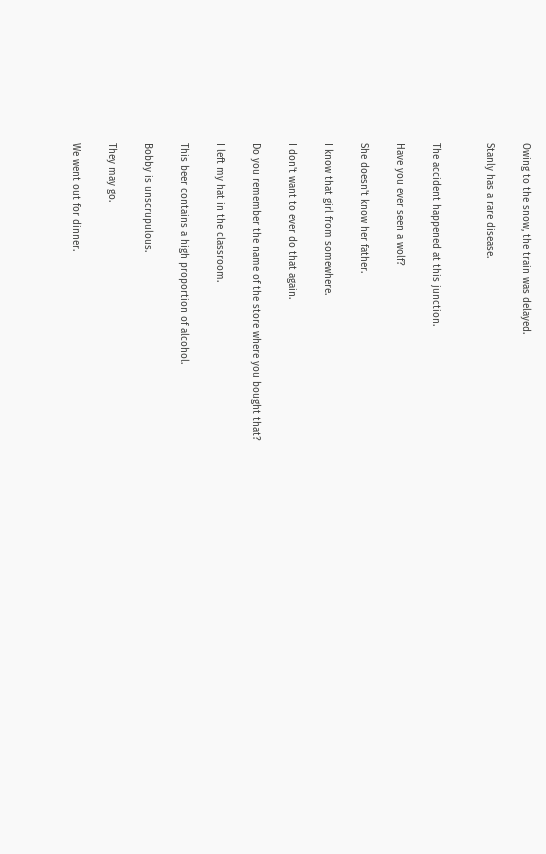Owing to the snow, the train was delayed.

Stanly has a rare disease.


The accident happened at this junction.

Have you ever seen a wolf?

She doesn't know her father.

I know that girl from somewhere.

I don't want to ever do that again.

Do you remember the name of the store where you bought that?

I left my hat in the classroom.

This beer contains a high proportion of alcohol.

Bobby is unscrupulous.

They may go.

We went out for dinner.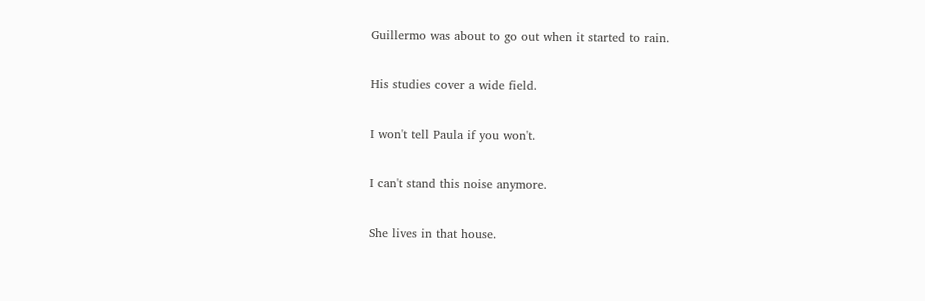Guillermo was about to go out when it started to rain.

His studies cover a wide field.

I won't tell Paula if you won't.

I can't stand this noise anymore.

She lives in that house.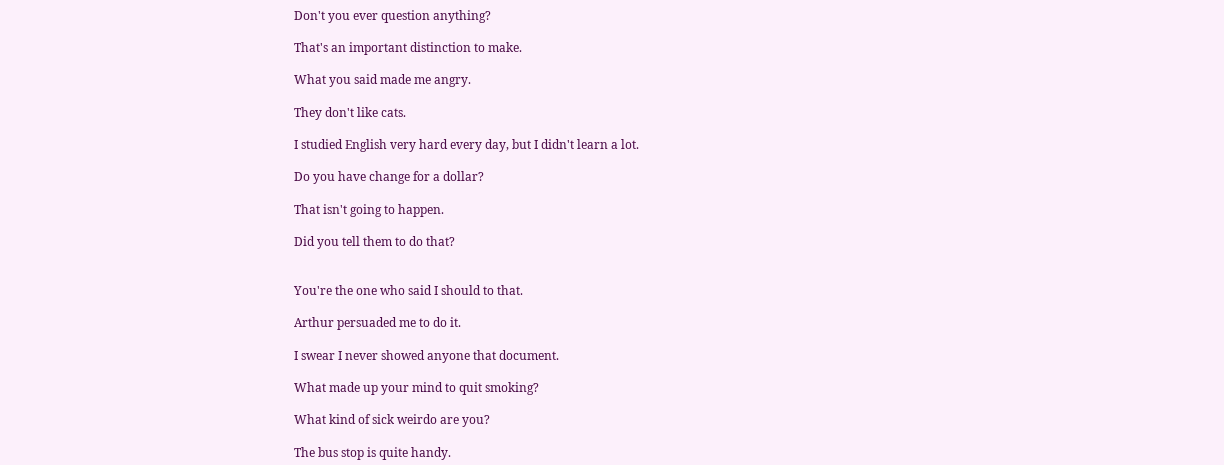Don't you ever question anything?

That's an important distinction to make.

What you said made me angry.

They don't like cats.

I studied English very hard every day, but I didn't learn a lot.

Do you have change for a dollar?

That isn't going to happen.

Did you tell them to do that?


You're the one who said I should to that.

Arthur persuaded me to do it.

I swear I never showed anyone that document.

What made up your mind to quit smoking?

What kind of sick weirdo are you?

The bus stop is quite handy.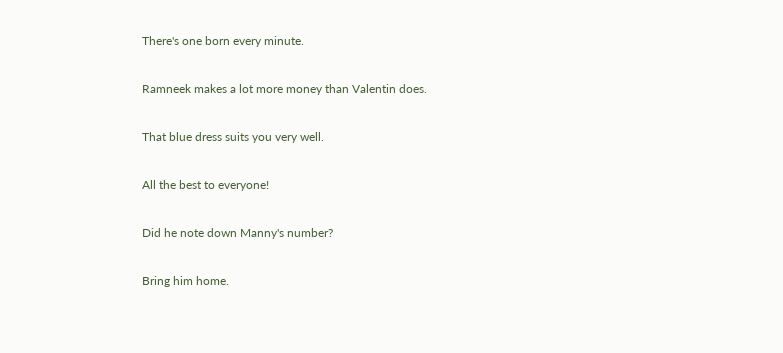There's one born every minute.

Ramneek makes a lot more money than Valentin does.

That blue dress suits you very well.

All the best to everyone!

Did he note down Manny's number?

Bring him home.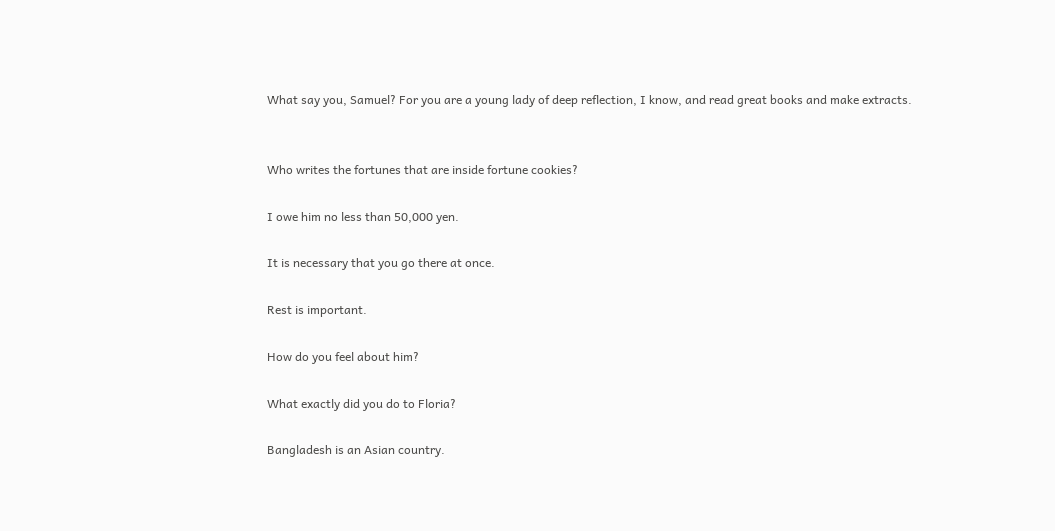What say you, Samuel? For you are a young lady of deep reflection, I know, and read great books and make extracts.


Who writes the fortunes that are inside fortune cookies?

I owe him no less than 50,000 yen.

It is necessary that you go there at once.

Rest is important.

How do you feel about him?

What exactly did you do to Floria?

Bangladesh is an Asian country.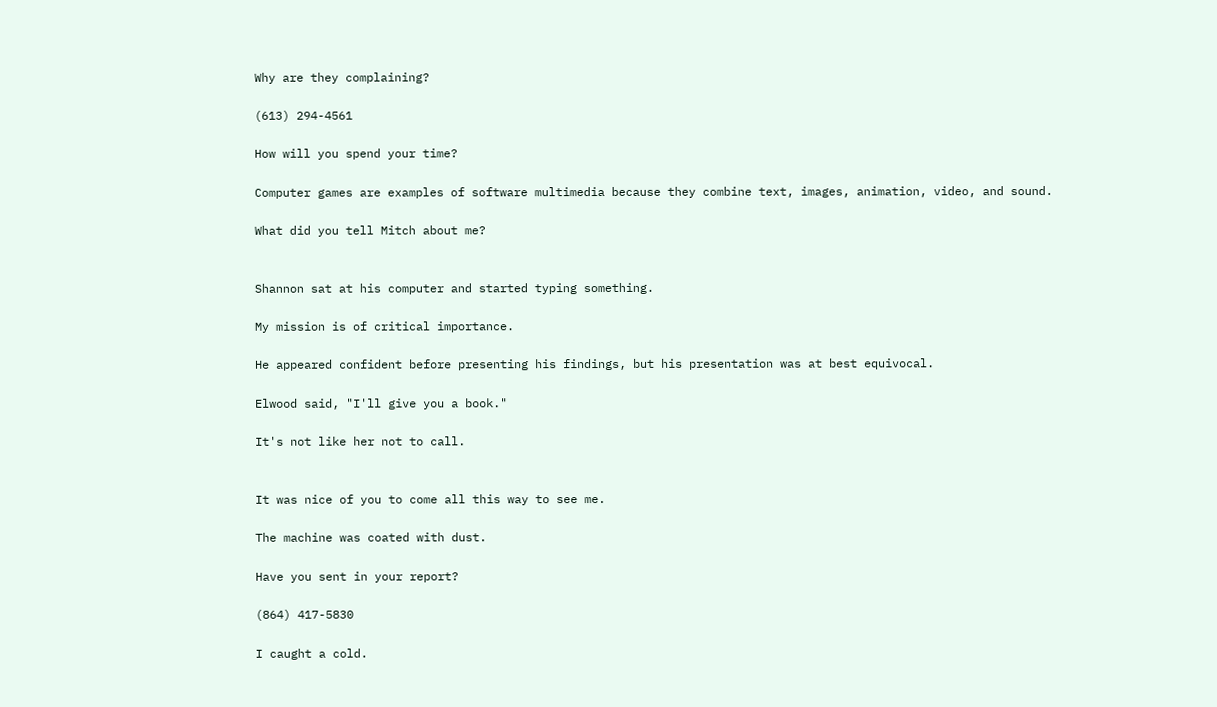Why are they complaining?

(613) 294-4561

How will you spend your time?

Computer games are examples of software multimedia because they combine text, images, animation, video, and sound.

What did you tell Mitch about me?


Shannon sat at his computer and started typing something.

My mission is of critical importance.

He appeared confident before presenting his findings, but his presentation was at best equivocal.

Elwood said, "I'll give you a book."

It's not like her not to call.


It was nice of you to come all this way to see me.

The machine was coated with dust.

Have you sent in your report?

(864) 417-5830

I caught a cold.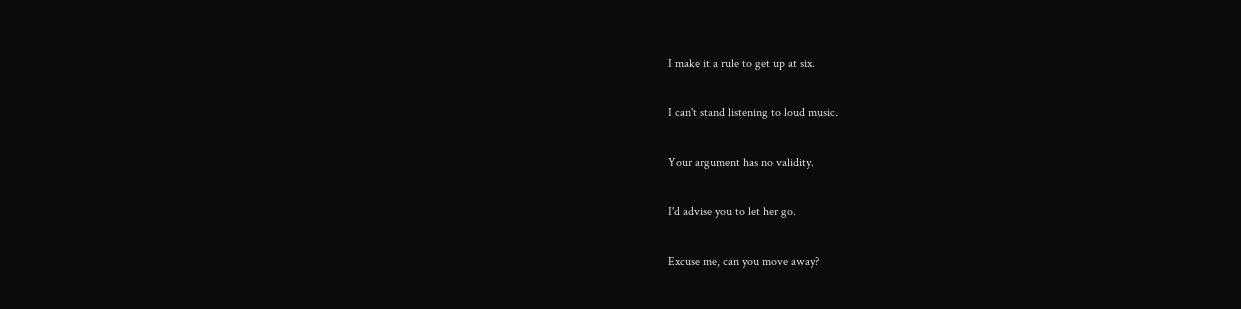I make it a rule to get up at six.

I can't stand listening to loud music.

Your argument has no validity.

I'd advise you to let her go.

Excuse me, can you move away?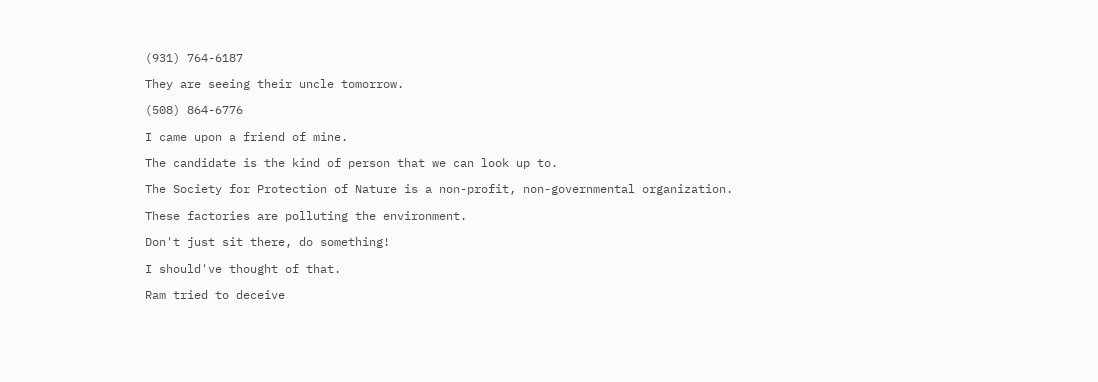(931) 764-6187

They are seeing their uncle tomorrow.

(508) 864-6776

I came upon a friend of mine.

The candidate is the kind of person that we can look up to.

The Society for Protection of Nature is a non-profit, non-governmental organization.

These factories are polluting the environment.

Don't just sit there, do something!

I should've thought of that.

Ram tried to deceive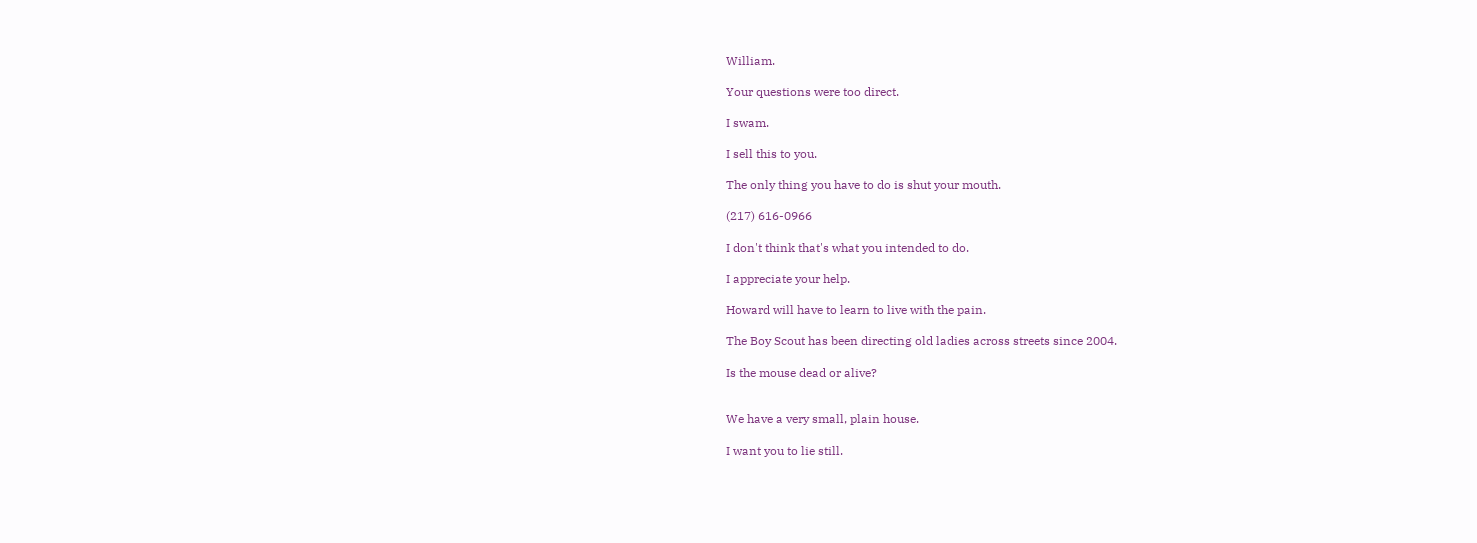William.

Your questions were too direct.

I swam.

I sell this to you.

The only thing you have to do is shut your mouth.

(217) 616-0966

I don't think that's what you intended to do.

I appreciate your help.

Howard will have to learn to live with the pain.

The Boy Scout has been directing old ladies across streets since 2004.

Is the mouse dead or alive?


We have a very small, plain house.

I want you to lie still.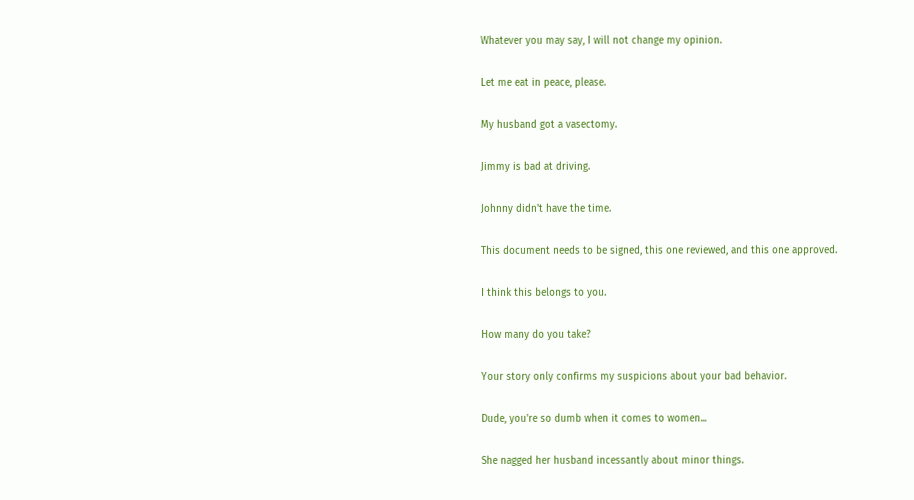Whatever you may say, I will not change my opinion.

Let me eat in peace, please.

My husband got a vasectomy.

Jimmy is bad at driving.

Johnny didn't have the time.

This document needs to be signed, this one reviewed, and this one approved.

I think this belongs to you.

How many do you take?

Your story only confirms my suspicions about your bad behavior.

Dude, you're so dumb when it comes to women...

She nagged her husband incessantly about minor things.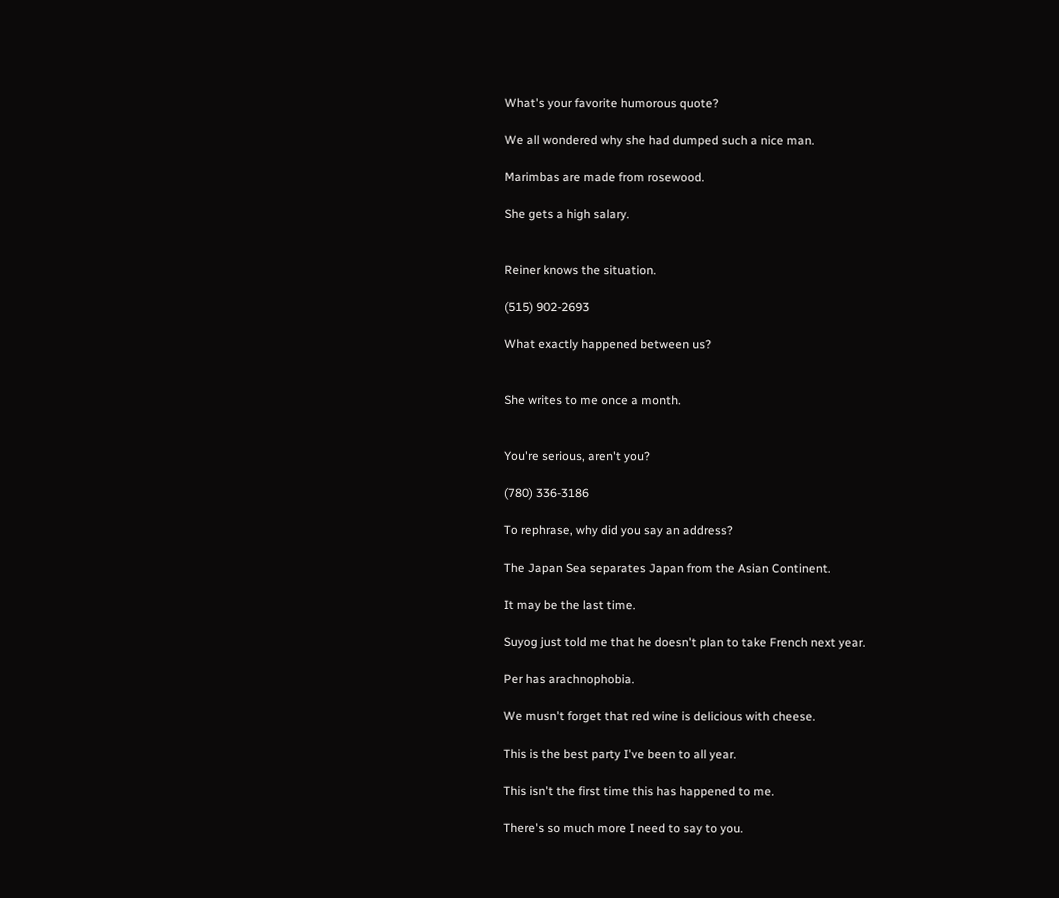What's your favorite humorous quote?

We all wondered why she had dumped such a nice man.

Marimbas are made from rosewood.

She gets a high salary.


Reiner knows the situation.

(515) 902-2693

What exactly happened between us?


She writes to me once a month.


You're serious, aren't you?

(780) 336-3186

To rephrase, why did you say an address?

The Japan Sea separates Japan from the Asian Continent.

It may be the last time.

Suyog just told me that he doesn't plan to take French next year.

Per has arachnophobia.

We musn't forget that red wine is delicious with cheese.

This is the best party I've been to all year.

This isn't the first time this has happened to me.

There's so much more I need to say to you.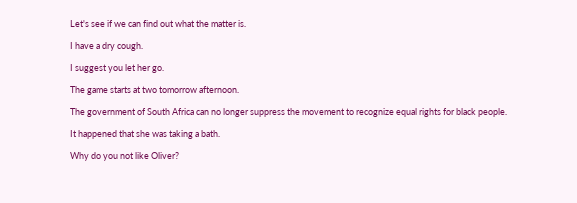Let's see if we can find out what the matter is.

I have a dry cough.

I suggest you let her go.

The game starts at two tomorrow afternoon.

The government of South Africa can no longer suppress the movement to recognize equal rights for black people.

It happened that she was taking a bath.

Why do you not like Oliver?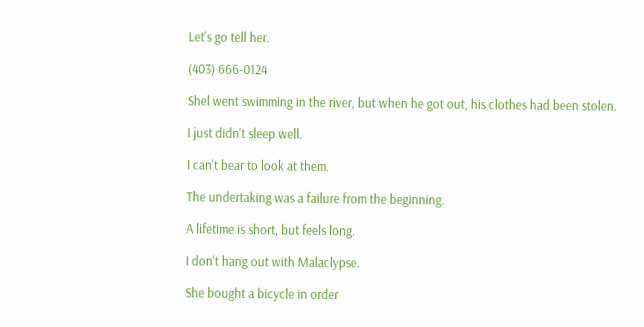Let's go tell her.

(403) 666-0124

Shel went swimming in the river, but when he got out, his clothes had been stolen.

I just didn't sleep well.

I can't bear to look at them.

The undertaking was a failure from the beginning.

A lifetime is short, but feels long.

I don't hang out with Malaclypse.

She bought a bicycle in order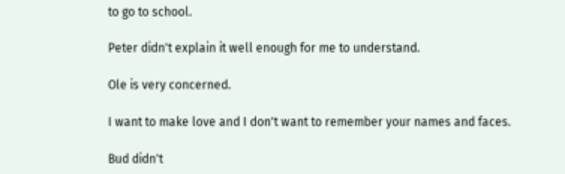to go to school.

Peter didn't explain it well enough for me to understand.

Ole is very concerned.

I want to make love and I don't want to remember your names and faces.

Bud didn't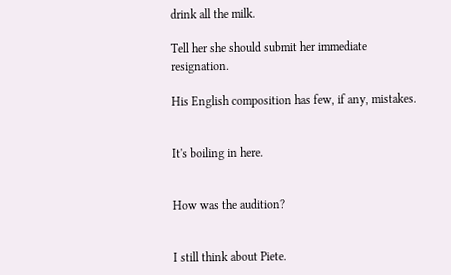drink all the milk.

Tell her she should submit her immediate resignation.

His English composition has few, if any, mistakes.


It's boiling in here.


How was the audition?


I still think about Piete.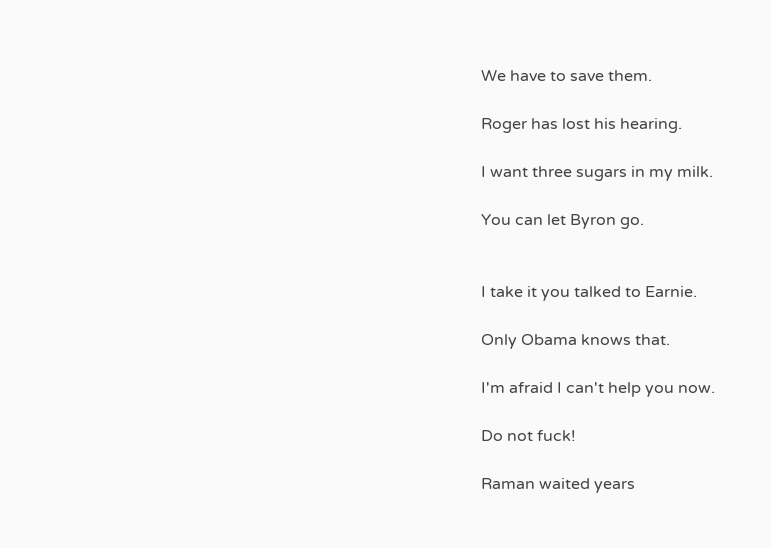We have to save them.

Roger has lost his hearing.

I want three sugars in my milk.

You can let Byron go.


I take it you talked to Earnie.

Only Obama knows that.

I'm afraid I can't help you now.

Do not fuck!

Raman waited years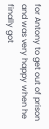for Antony to get out of prison and was very happy when he finally got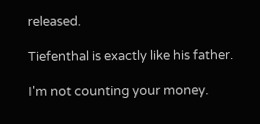released.

Tiefenthal is exactly like his father.

I'm not counting your money.